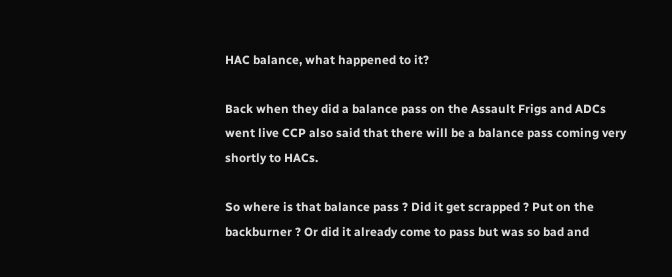HAC balance, what happened to it?

Back when they did a balance pass on the Assault Frigs and ADCs went live CCP also said that there will be a balance pass coming very shortly to HACs.

So where is that balance pass ? Did it get scrapped ? Put on the backburner ? Or did it already come to pass but was so bad and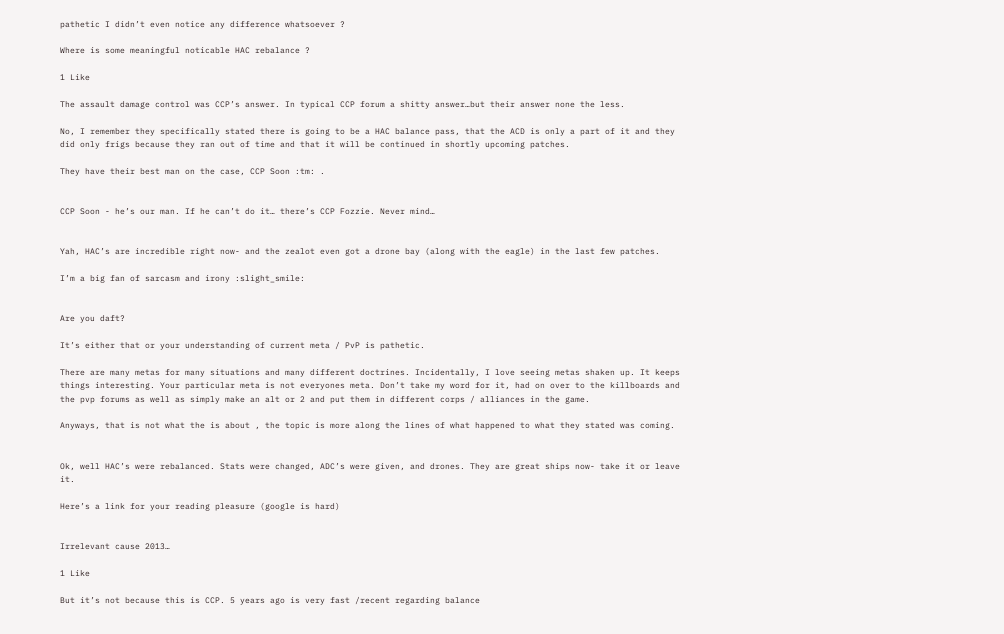pathetic I didn’t even notice any difference whatsoever ?

Where is some meaningful noticable HAC rebalance ?

1 Like

The assault damage control was CCP’s answer. In typical CCP forum a shitty answer…but their answer none the less.

No, I remember they specifically stated there is going to be a HAC balance pass, that the ACD is only a part of it and they did only frigs because they ran out of time and that it will be continued in shortly upcoming patches.

They have their best man on the case, CCP Soon :tm: .


CCP Soon - he’s our man. If he can’t do it… there’s CCP Fozzie. Never mind…


Yah, HAC’s are incredible right now- and the zealot even got a drone bay (along with the eagle) in the last few patches.

I’m a big fan of sarcasm and irony :slight_smile:


Are you daft?

It’s either that or your understanding of current meta / PvP is pathetic.

There are many metas for many situations and many different doctrines. Incidentally, I love seeing metas shaken up. It keeps things interesting. Your particular meta is not everyones meta. Don’t take my word for it, had on over to the killboards and the pvp forums as well as simply make an alt or 2 and put them in different corps / alliances in the game.

Anyways, that is not what the is about , the topic is more along the lines of what happened to what they stated was coming.


Ok, well HAC’s were rebalanced. Stats were changed, ADC’s were given, and drones. They are great ships now- take it or leave it.

Here’s a link for your reading pleasure (google is hard)


Irrelevant cause 2013…

1 Like

But it’s not because this is CCP. 5 years ago is very fast /recent regarding balance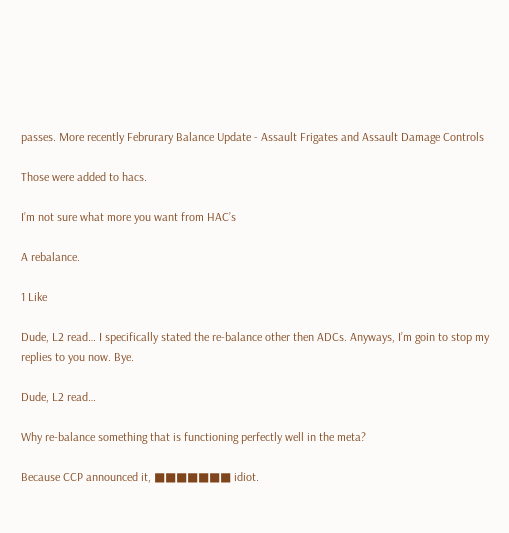passes. More recently Februrary Balance Update - Assault Frigates and Assault Damage Controls

Those were added to hacs.

I’m not sure what more you want from HAC’s

A rebalance.

1 Like

Dude, L2 read… I specifically stated the re-balance other then ADCs. Anyways, I’m goin to stop my replies to you now. Bye.

Dude, L2 read…

Why re-balance something that is functioning perfectly well in the meta?

Because CCP announced it, ■■■■■■■ idiot.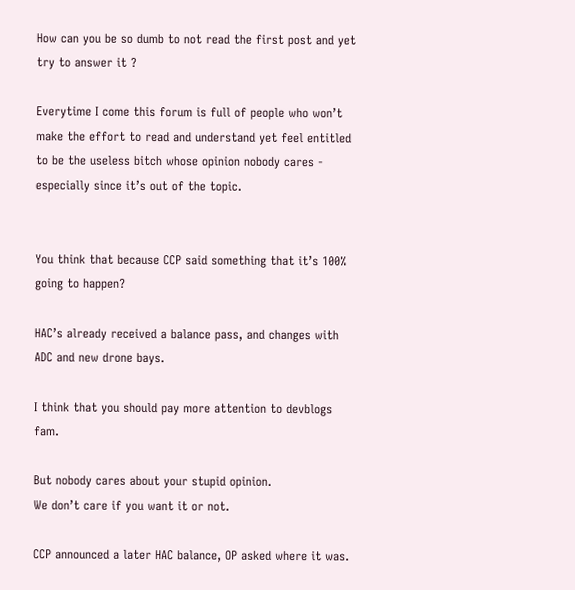How can you be so dumb to not read the first post and yet try to answer it ?

Everytime I come this forum is full of people who won’t make the effort to read and understand yet feel entitled to be the useless bitch whose opinion nobody cares - especially since it’s out of the topic.


You think that because CCP said something that it’s 100% going to happen?

HAC’s already received a balance pass, and changes with ADC and new drone bays.

I think that you should pay more attention to devblogs fam.

But nobody cares about your stupid opinion.
We don’t care if you want it or not.

CCP announced a later HAC balance, OP asked where it was.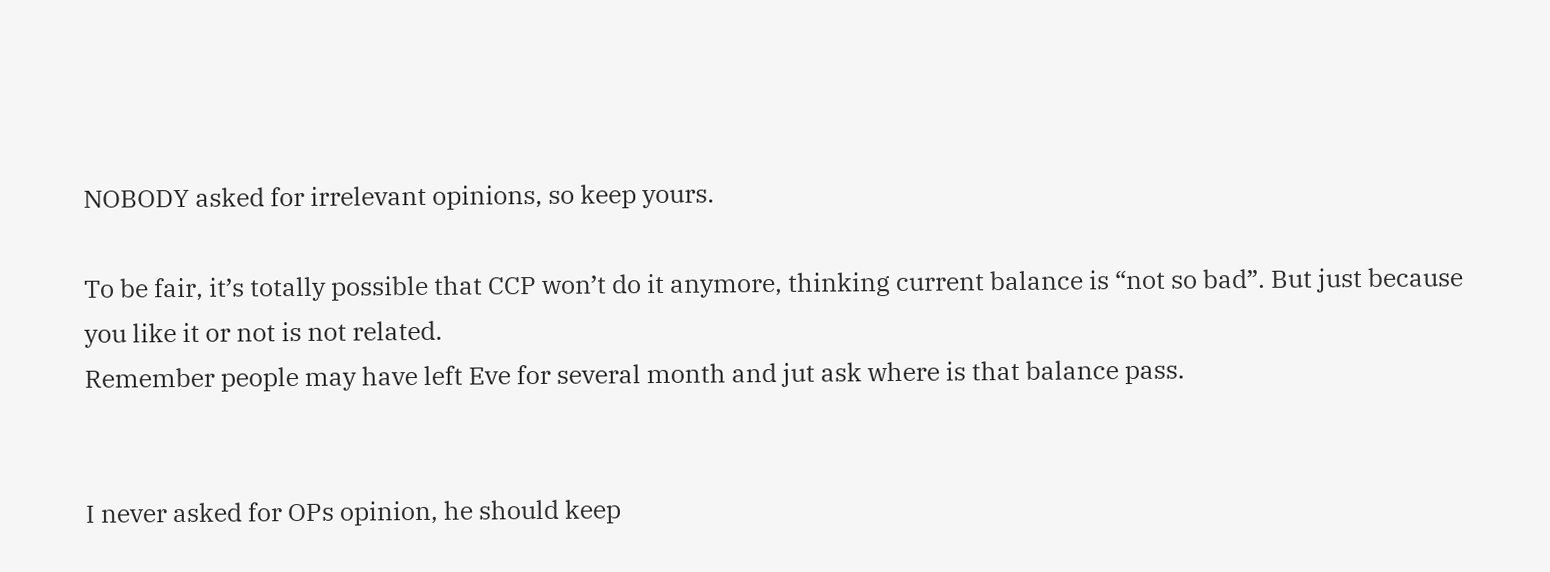NOBODY asked for irrelevant opinions, so keep yours.

To be fair, it’s totally possible that CCP won’t do it anymore, thinking current balance is “not so bad”. But just because you like it or not is not related.
Remember people may have left Eve for several month and jut ask where is that balance pass.


I never asked for OPs opinion, he should keep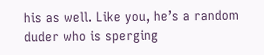his as well. Like you, he’s a random duder who is sperging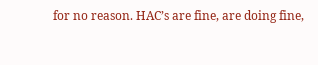for no reason. HAC’s are fine, are doing fine,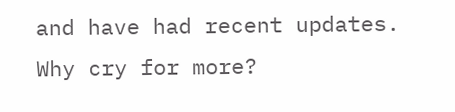and have had recent updates. Why cry for more?